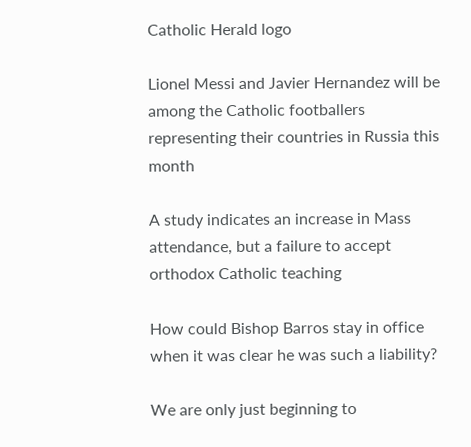Catholic Herald logo

Lionel Messi and Javier Hernandez will be among the Catholic footballers representing their countries in Russia this month

A study indicates an increase in Mass attendance, but a failure to accept orthodox Catholic teaching

How could Bishop Barros stay in office when it was clear he was such a liability?

We are only just beginning to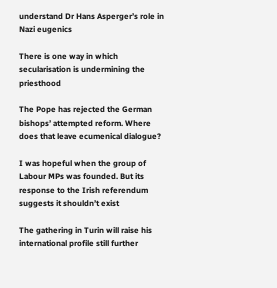understand Dr Hans Asperger’s role in Nazi eugenics

There is one way in which secularisation is undermining the priesthood

The Pope has rejected the German bishops’ attempted reform. Where does that leave ecumenical dialogue?

I was hopeful when the group of Labour MPs was founded. But its response to the Irish referendum suggests it shouldn’t exist

The gathering in Turin will raise his international profile still further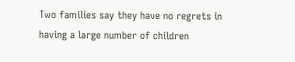Two families say they have no regrets in having a large number of children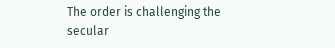The order is challenging the secular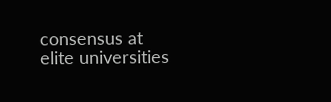consensus at elite universities